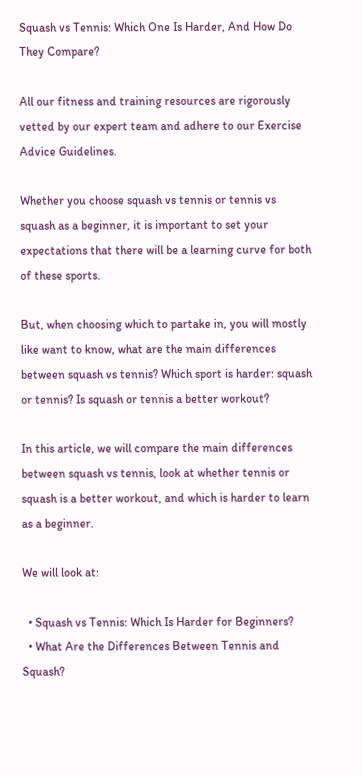Squash vs Tennis: Which One Is Harder, And How Do They Compare?

All our fitness and training resources are rigorously vetted by our expert team and adhere to our Exercise Advice Guidelines.

Whether you choose squash vs tennis or tennis vs squash as a beginner, it is important to set your expectations that there will be a learning curve for both of these sports.

But, when choosing which to partake in, you will mostly like want to know, what are the main differences between squash vs tennis? Which sport is harder: squash or tennis? Is squash or tennis a better workout?

In this article, we will compare the main differences between squash vs tennis, look at whether tennis or squash is a better workout, and which is harder to learn as a beginner.

We will look at:

  • Squash vs Tennis: Which Is Harder for Beginners?
  • What Are the Differences Between Tennis and Squash?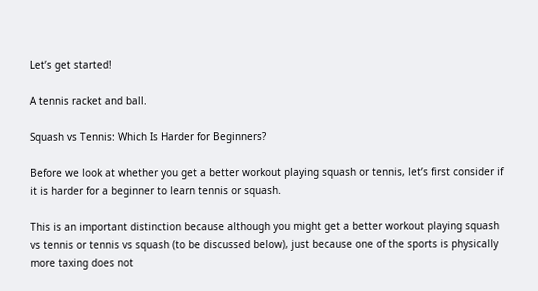Let’s get started!

A tennis racket and ball.

Squash vs Tennis: Which Is Harder for Beginners?

Before we look at whether you get a better workout playing squash or tennis, let’s first consider if it is harder for a beginner to learn tennis or squash.

This is an important distinction because although you might get a better workout playing squash vs tennis or tennis vs squash (to be discussed below), just because one of the sports is physically more taxing does not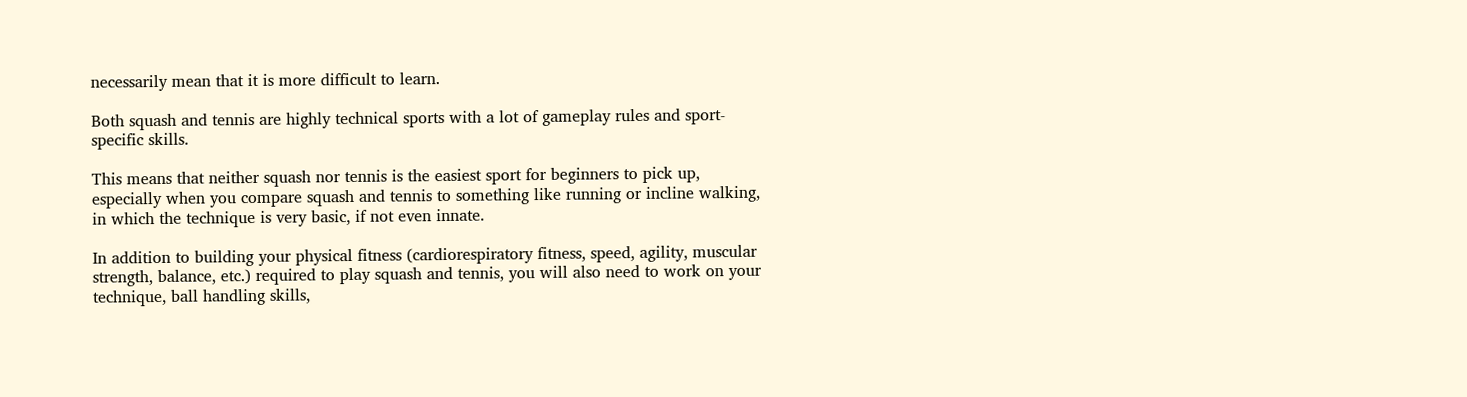necessarily mean that it is more difficult to learn.

Both squash and tennis are highly technical sports with a lot of gameplay rules and sport-specific skills.

This means that neither squash nor tennis is the easiest sport for beginners to pick up, especially when you compare squash and tennis to something like running or incline walking, in which the technique is very basic, if not even innate.

In addition to building your physical fitness (cardiorespiratory fitness, speed, agility, muscular strength, balance, etc.) required to play squash and tennis, you will also need to work on your technique, ball handling skills,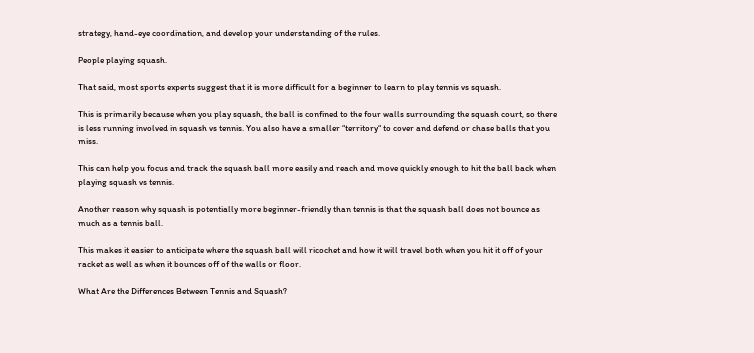strategy, hand-eye coordination, and develop your understanding of the rules.

People playing squash.

That said, most sports experts suggest that it is more difficult for a beginner to learn to play tennis vs squash.

This is primarily because when you play squash, the ball is confined to the four walls surrounding the squash court, so there is less running involved in squash vs tennis. You also have a smaller “territory“ to cover and defend or chase balls that you miss.

This can help you focus and track the squash ball more easily and reach and move quickly enough to hit the ball back when playing squash vs tennis.

Another reason why squash is potentially more beginner-friendly than tennis is that the squash ball does not bounce as much as a tennis ball.

This makes it easier to anticipate where the squash ball will ricochet and how it will travel both when you hit it off of your racket as well as when it bounces off of the walls or floor.

What Are the Differences Between Tennis and Squash?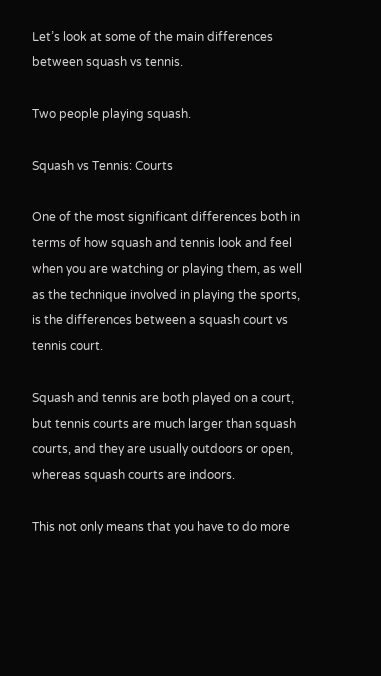Let’s look at some of the main differences between squash vs tennis.

Two people playing squash.

Squash vs Tennis: Courts

One of the most significant differences both in terms of how squash and tennis look and feel when you are watching or playing them, as well as the technique involved in playing the sports, is the differences between a squash court vs tennis court.

Squash and tennis are both played on a court, but tennis courts are much larger than squash courts, and they are usually outdoors or open, whereas squash courts are indoors.

This not only means that you have to do more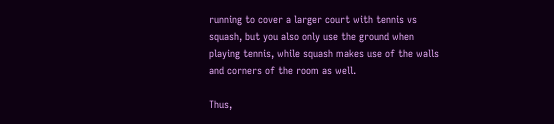running to cover a larger court with tennis vs squash, but you also only use the ground when playing tennis, while squash makes use of the walls and corners of the room as well.

Thus,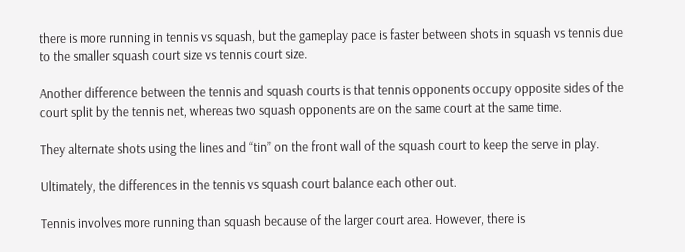there is more running in tennis vs squash, but the gameplay pace is faster between shots in squash vs tennis due to the smaller squash court size vs tennis court size.

Another difference between the tennis and squash courts is that tennis opponents occupy opposite sides of the court split by the tennis net, whereas two squash opponents are on the same court at the same time.

They alternate shots using the lines and “tin” on the front wall of the squash court to keep the serve in play.

Ultimately, the differences in the tennis vs squash court balance each other out.

Tennis involves more running than squash because of the larger court area. However, there is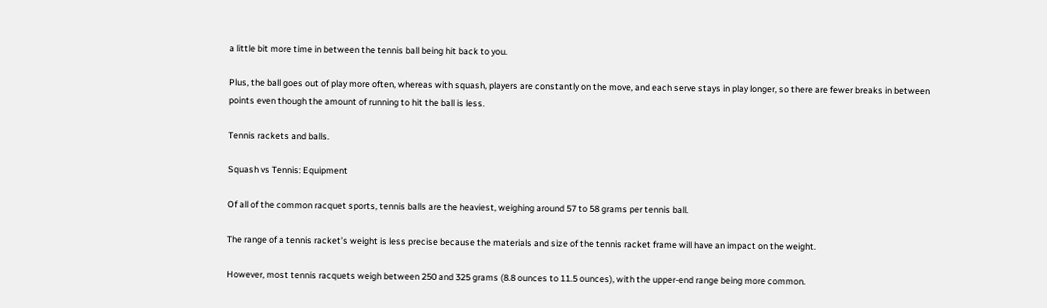a little bit more time in between the tennis ball being hit back to you.

Plus, the ball goes out of play more often, whereas with squash, players are constantly on the move, and each serve stays in play longer, so there are fewer breaks in between points even though the amount of running to hit the ball is less.

Tennis rackets and balls.

Squash vs Tennis: Equipment

Of all of the common racquet sports, tennis balls are the heaviest, weighing around 57 to 58 grams per tennis ball.

The range of a tennis racket’s weight is less precise because the materials and size of the tennis racket frame will have an impact on the weight.

However, most tennis racquets weigh between 250 and 325 grams (8.8 ounces to 11.5 ounces), with the upper-end range being more common.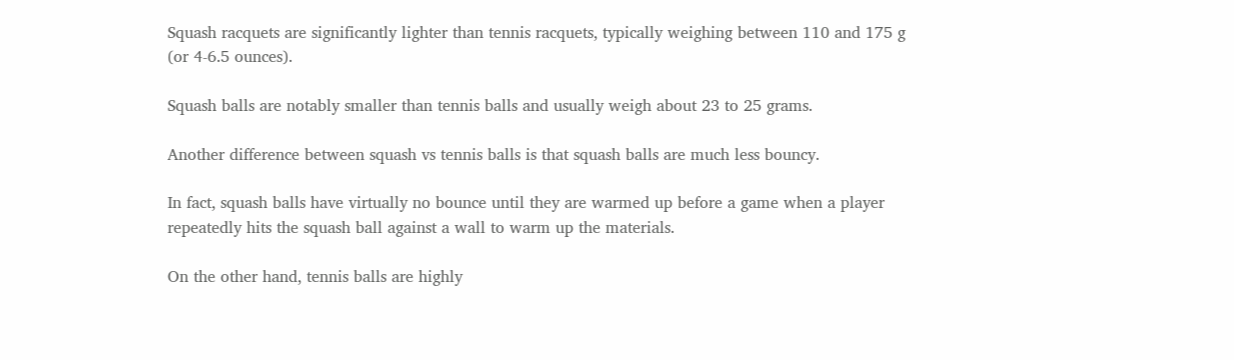Squash racquets are significantly lighter than tennis racquets, typically weighing between 110 and 175 g (or 4-6.5 ounces).

Squash balls are notably smaller than tennis balls and usually weigh about 23 to 25 grams.

Another difference between squash vs tennis balls is that squash balls are much less bouncy.

In fact, squash balls have virtually no bounce until they are warmed up before a game when a player repeatedly hits the squash ball against a wall to warm up the materials.

On the other hand, tennis balls are highly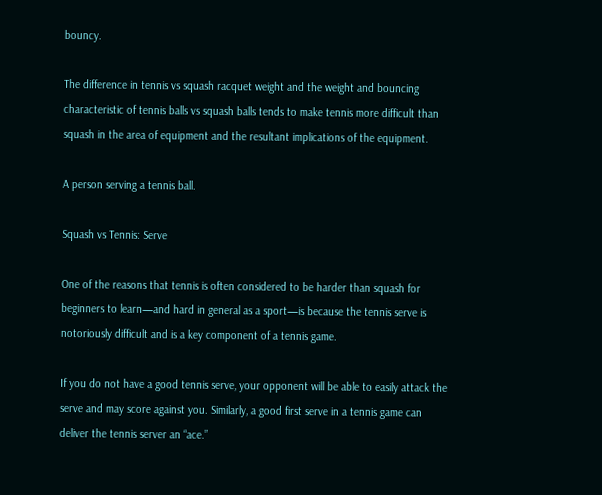bouncy.

The difference in tennis vs squash racquet weight and the weight and bouncing characteristic of tennis balls vs squash balls tends to make tennis more difficult than squash in the area of equipment and the resultant implications of the equipment.

A person serving a tennis ball.

Squash vs Tennis: Serve

One of the reasons that tennis is often considered to be harder than squash for beginners to learn—and hard in general as a sport—is because the tennis serve is notoriously difficult and is a key component of a tennis game.

If you do not have a good tennis serve, your opponent will be able to easily attack the serve and may score against you. Similarly, a good first serve in a tennis game can deliver the tennis server an “ace.”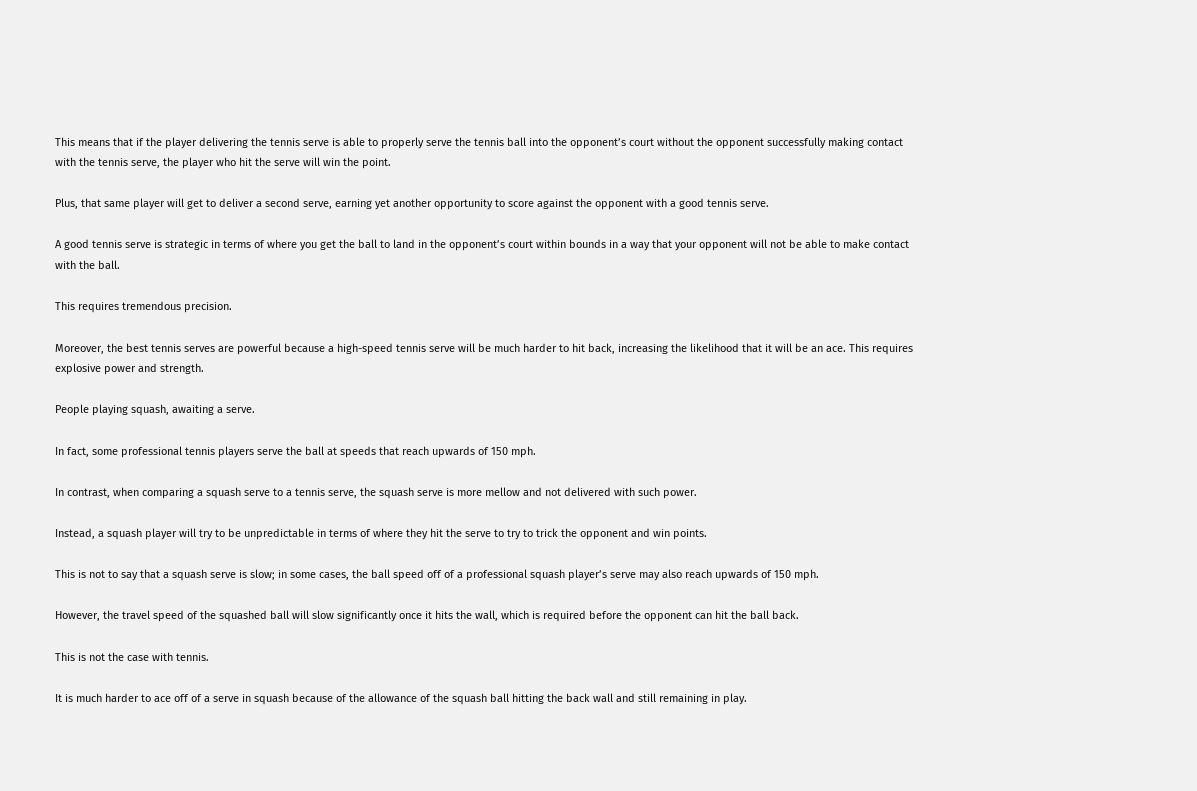This means that if the player delivering the tennis serve is able to properly serve the tennis ball into the opponent’s court without the opponent successfully making contact with the tennis serve, the player who hit the serve will win the point.

Plus, that same player will get to deliver a second serve, earning yet another opportunity to score against the opponent with a good tennis serve.

A good tennis serve is strategic in terms of where you get the ball to land in the opponent’s court within bounds in a way that your opponent will not be able to make contact with the ball.

This requires tremendous precision.

Moreover, the best tennis serves are powerful because a high-speed tennis serve will be much harder to hit back, increasing the likelihood that it will be an ace. This requires explosive power and strength.

People playing squash, awaiting a serve.

In fact, some professional tennis players serve the ball at speeds that reach upwards of 150 mph.

In contrast, when comparing a squash serve to a tennis serve, the squash serve is more mellow and not delivered with such power.

Instead, a squash player will try to be unpredictable in terms of where they hit the serve to try to trick the opponent and win points.

This is not to say that a squash serve is slow; in some cases, the ball speed off of a professional squash player’s serve may also reach upwards of 150 mph.

However, the travel speed of the squashed ball will slow significantly once it hits the wall, which is required before the opponent can hit the ball back.

This is not the case with tennis.

It is much harder to ace off of a serve in squash because of the allowance of the squash ball hitting the back wall and still remaining in play.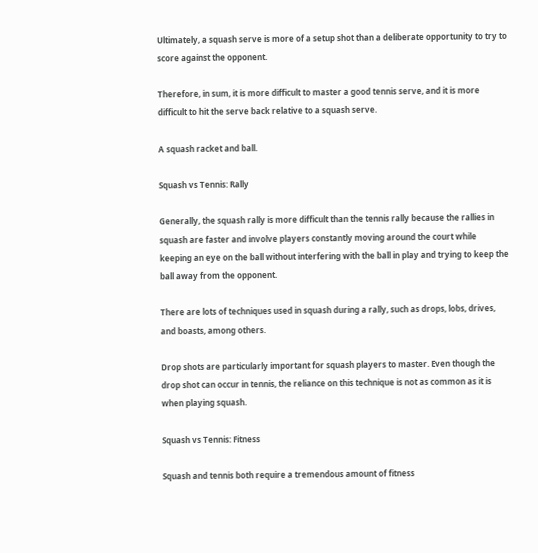Ultimately, a squash serve is more of a setup shot than a deliberate opportunity to try to score against the opponent.

Therefore, in sum, it is more difficult to master a good tennis serve, and it is more difficult to hit the serve back relative to a squash serve.

A squash racket and ball.

Squash vs Tennis: Rally

Generally, the squash rally is more difficult than the tennis rally because the rallies in squash are faster and involve players constantly moving around the court while keeping an eye on the ball without interfering with the ball in play and trying to keep the ball away from the opponent.

There are lots of techniques used in squash during a rally, such as drops, lobs, drives, and boasts, among others.

Drop shots are particularly important for squash players to master. Even though the drop shot can occur in tennis, the reliance on this technique is not as common as it is when playing squash.

Squash vs Tennis: Fitness

Squash and tennis both require a tremendous amount of fitness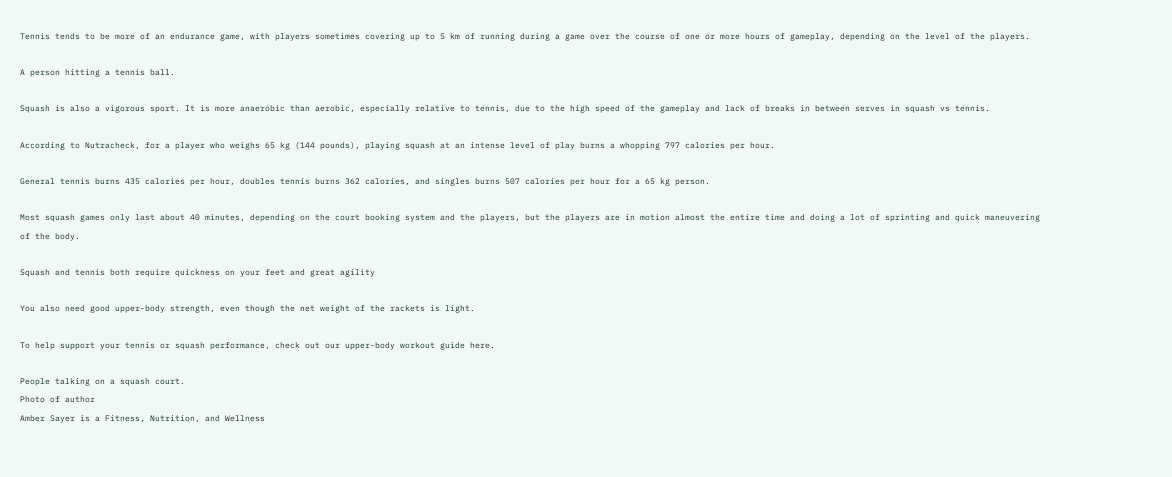Tennis tends to be more of an endurance game, with players sometimes covering up to 5 km of running during a game over the course of one or more hours of gameplay, depending on the level of the players.

A person hitting a tennis ball.

Squash is also a vigorous sport. It is more anaerobic than aerobic, especially relative to tennis, due to the high speed of the gameplay and lack of breaks in between serves in squash vs tennis.

According to Nutracheck, for a player who weighs 65 kg (144 pounds), playing squash at an intense level of play burns a whopping 797 calories per hour.

General tennis burns 435 calories per hour, doubles tennis burns 362 calories, and singles burns 507 calories per hour for a 65 kg person.

Most squash games only last about 40 minutes, depending on the court booking system and the players, but the players are in motion almost the entire time and doing a lot of sprinting and quick maneuvering of the body.

Squash and tennis both require quickness on your feet and great agility

You also need good upper-body strength, even though the net weight of the rackets is light.

To help support your tennis or squash performance, check out our upper-body workout guide here.

People talking on a squash court.
Photo of author
Amber Sayer is a Fitness, Nutrition, and Wellness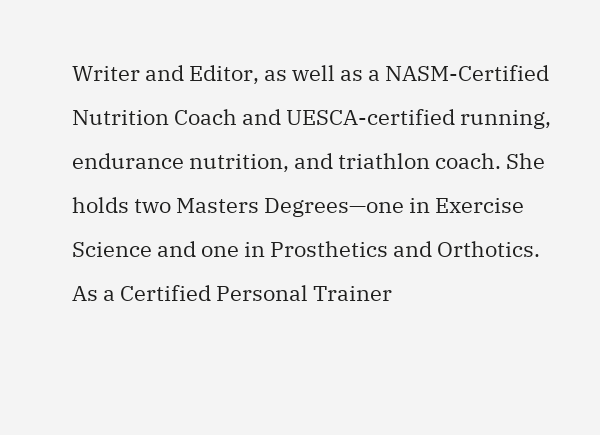Writer and Editor, as well as a NASM-Certified Nutrition Coach and UESCA-certified running, endurance nutrition, and triathlon coach. She holds two Masters Degrees—one in Exercise Science and one in Prosthetics and Orthotics. As a Certified Personal Trainer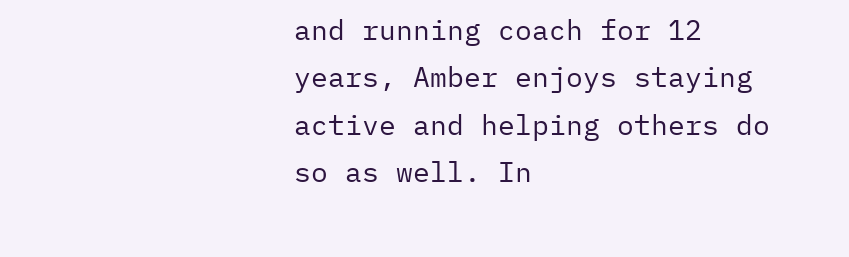and running coach for 12 years, Amber enjoys staying active and helping others do so as well. In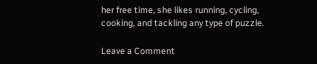her free time, she likes running, cycling, cooking, and tackling any type of puzzle.

Leave a Comment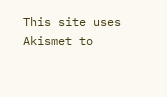This site uses Akismet to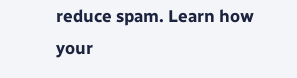reduce spam. Learn how your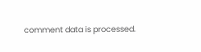comment data is processed.